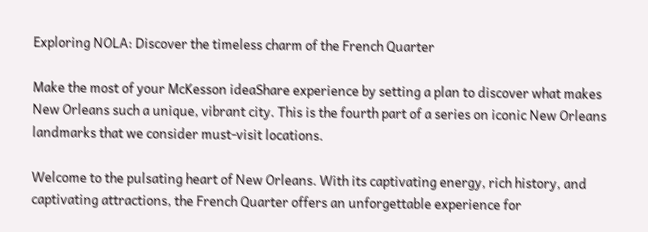Exploring NOLA: Discover the timeless charm of the French Quarter

Make the most of your McKesson ideaShare experience by setting a plan to discover what makes New Orleans such a unique, vibrant city. This is the fourth part of a series on iconic New Orleans landmarks that we consider must-visit locations.

Welcome to the pulsating heart of New Orleans. With its captivating energy, rich history, and captivating attractions, the French Quarter offers an unforgettable experience for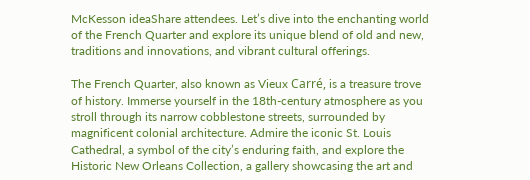McKesson ideaShare attendees. Let’s dive into the enchanting world of the French Quarter and explore its unique blend of old and new, traditions and innovations, and vibrant cultural offerings.

The French Quarter, also known as Vieux Carré, is a treasure trove of history. Immerse yourself in the 18th-century atmosphere as you stroll through its narrow cobblestone streets, surrounded by magnificent colonial architecture. Admire the iconic St. Louis Cathedral, a symbol of the city’s enduring faith, and explore the Historic New Orleans Collection, a gallery showcasing the art and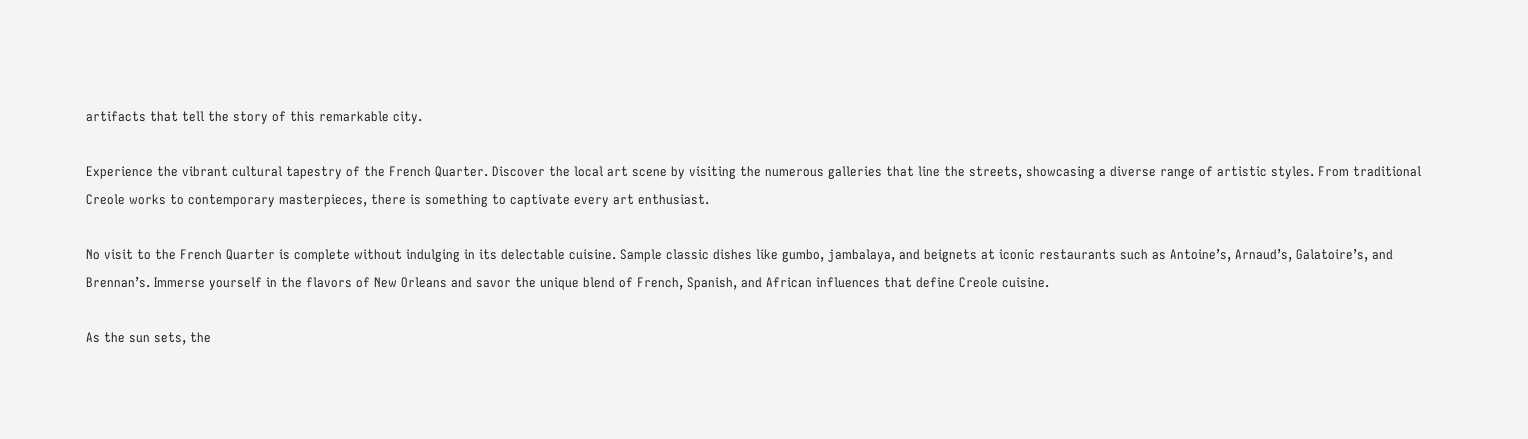artifacts that tell the story of this remarkable city.

Experience the vibrant cultural tapestry of the French Quarter. Discover the local art scene by visiting the numerous galleries that line the streets, showcasing a diverse range of artistic styles. From traditional Creole works to contemporary masterpieces, there is something to captivate every art enthusiast.

No visit to the French Quarter is complete without indulging in its delectable cuisine. Sample classic dishes like gumbo, jambalaya, and beignets at iconic restaurants such as Antoine’s, Arnaud’s, Galatoire’s, and Brennan’s. Immerse yourself in the flavors of New Orleans and savor the unique blend of French, Spanish, and African influences that define Creole cuisine.

As the sun sets, the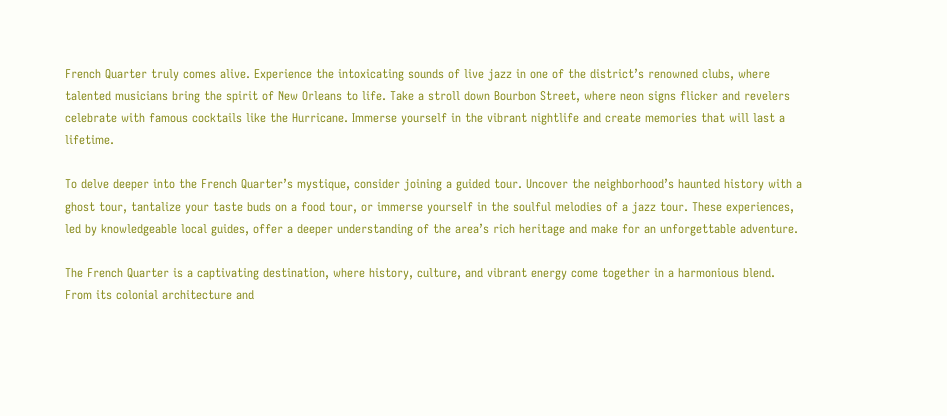French Quarter truly comes alive. Experience the intoxicating sounds of live jazz in one of the district’s renowned clubs, where talented musicians bring the spirit of New Orleans to life. Take a stroll down Bourbon Street, where neon signs flicker and revelers celebrate with famous cocktails like the Hurricane. Immerse yourself in the vibrant nightlife and create memories that will last a lifetime.

To delve deeper into the French Quarter’s mystique, consider joining a guided tour. Uncover the neighborhood’s haunted history with a ghost tour, tantalize your taste buds on a food tour, or immerse yourself in the soulful melodies of a jazz tour. These experiences, led by knowledgeable local guides, offer a deeper understanding of the area’s rich heritage and make for an unforgettable adventure.

The French Quarter is a captivating destination, where history, culture, and vibrant energy come together in a harmonious blend. From its colonial architecture and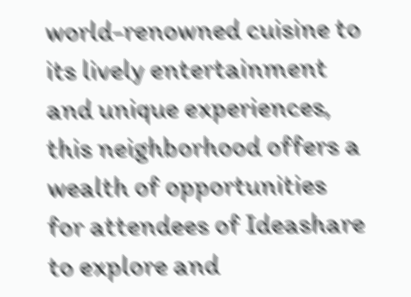world-renowned cuisine to its lively entertainment and unique experiences, this neighborhood offers a wealth of opportunities for attendees of Ideashare to explore and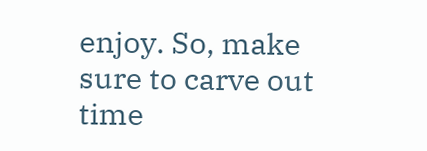enjoy. So, make sure to carve out time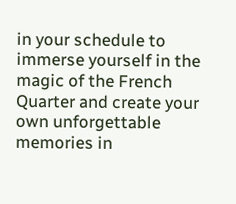in your schedule to immerse yourself in the magic of the French Quarter and create your own unforgettable memories in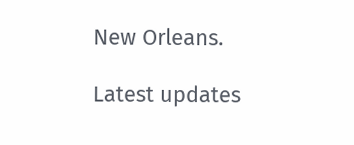New Orleans.

Latest updates